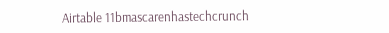Airtable 11bmascarenhastechcrunch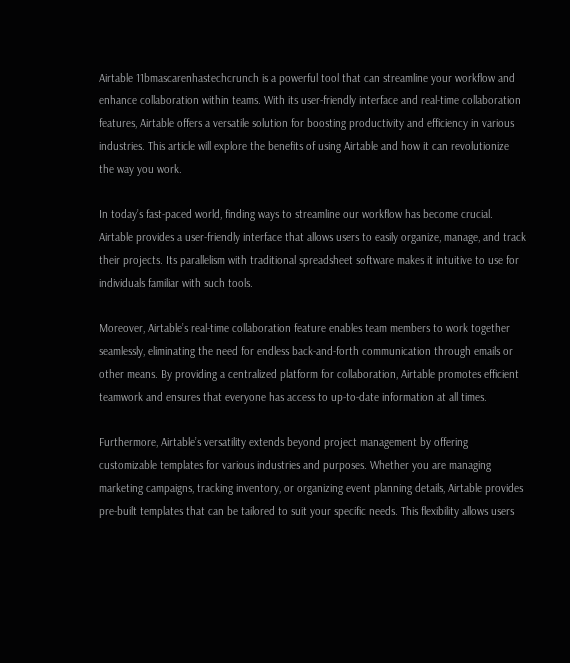Airtable 11bmascarenhastechcrunch is a powerful tool that can streamline your workflow and enhance collaboration within teams. With its user-friendly interface and real-time collaboration features, Airtable offers a versatile solution for boosting productivity and efficiency in various industries. This article will explore the benefits of using Airtable and how it can revolutionize the way you work.

In today’s fast-paced world, finding ways to streamline our workflow has become crucial. Airtable provides a user-friendly interface that allows users to easily organize, manage, and track their projects. Its parallelism with traditional spreadsheet software makes it intuitive to use for individuals familiar with such tools.

Moreover, Airtable’s real-time collaboration feature enables team members to work together seamlessly, eliminating the need for endless back-and-forth communication through emails or other means. By providing a centralized platform for collaboration, Airtable promotes efficient teamwork and ensures that everyone has access to up-to-date information at all times.

Furthermore, Airtable’s versatility extends beyond project management by offering customizable templates for various industries and purposes. Whether you are managing marketing campaigns, tracking inventory, or organizing event planning details, Airtable provides pre-built templates that can be tailored to suit your specific needs. This flexibility allows users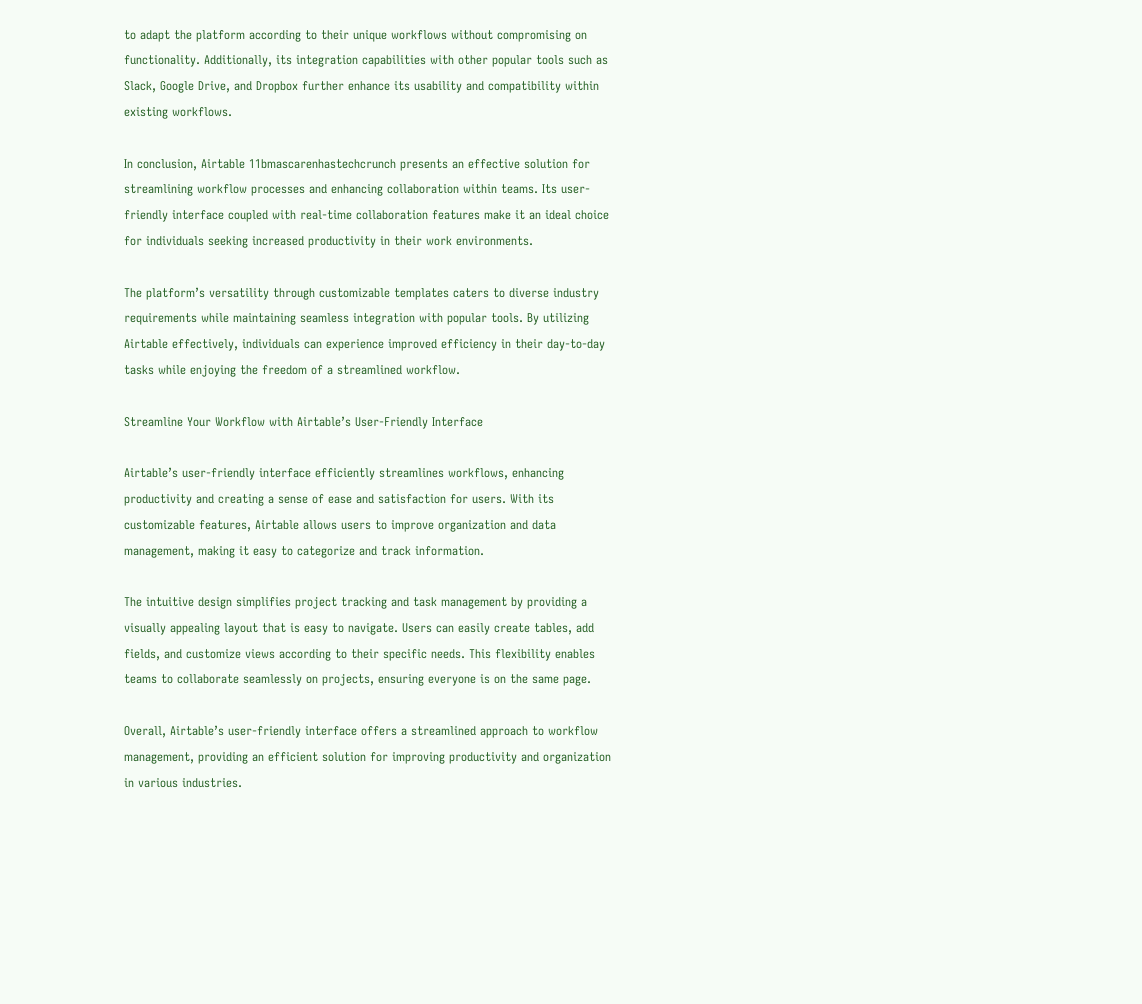to adapt the platform according to their unique workflows without compromising on functionality. Additionally, its integration capabilities with other popular tools such as Slack, Google Drive, and Dropbox further enhance its usability and compatibility within existing workflows.

In conclusion, Airtable 11bmascarenhastechcrunch presents an effective solution for streamlining workflow processes and enhancing collaboration within teams. Its user-friendly interface coupled with real-time collaboration features make it an ideal choice for individuals seeking increased productivity in their work environments.

The platform’s versatility through customizable templates caters to diverse industry requirements while maintaining seamless integration with popular tools. By utilizing Airtable effectively, individuals can experience improved efficiency in their day-to-day tasks while enjoying the freedom of a streamlined workflow.

Streamline Your Workflow with Airtable’s User-Friendly Interface

Airtable’s user-friendly interface efficiently streamlines workflows, enhancing productivity and creating a sense of ease and satisfaction for users. With its customizable features, Airtable allows users to improve organization and data management, making it easy to categorize and track information.

The intuitive design simplifies project tracking and task management by providing a visually appealing layout that is easy to navigate. Users can easily create tables, add fields, and customize views according to their specific needs. This flexibility enables teams to collaborate seamlessly on projects, ensuring everyone is on the same page.

Overall, Airtable’s user-friendly interface offers a streamlined approach to workflow management, providing an efficient solution for improving productivity and organization in various industries.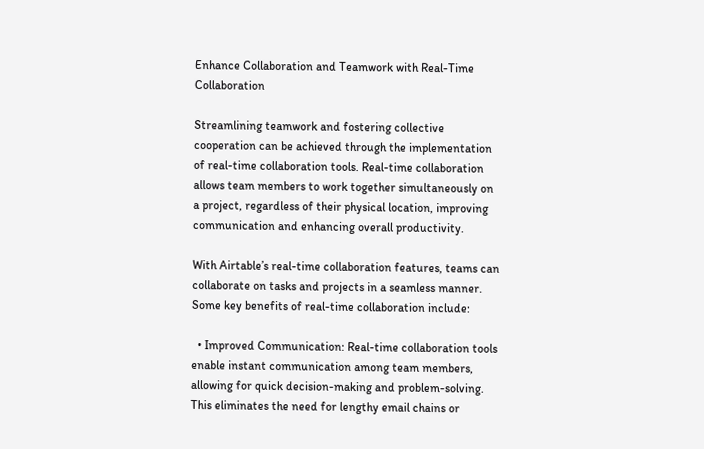Enhance Collaboration and Teamwork with Real-Time Collaboration

Streamlining teamwork and fostering collective cooperation can be achieved through the implementation of real-time collaboration tools. Real-time collaboration allows team members to work together simultaneously on a project, regardless of their physical location, improving communication and enhancing overall productivity.

With Airtable’s real-time collaboration features, teams can collaborate on tasks and projects in a seamless manner. Some key benefits of real-time collaboration include:

  • Improved Communication: Real-time collaboration tools enable instant communication among team members, allowing for quick decision-making and problem-solving. This eliminates the need for lengthy email chains or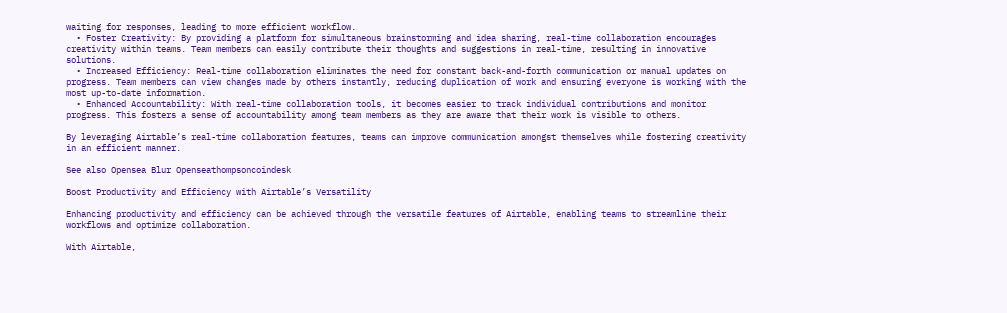waiting for responses, leading to more efficient workflow.
  • Foster Creativity: By providing a platform for simultaneous brainstorming and idea sharing, real-time collaboration encourages creativity within teams. Team members can easily contribute their thoughts and suggestions in real-time, resulting in innovative solutions.
  • Increased Efficiency: Real-time collaboration eliminates the need for constant back-and-forth communication or manual updates on progress. Team members can view changes made by others instantly, reducing duplication of work and ensuring everyone is working with the most up-to-date information.
  • Enhanced Accountability: With real-time collaboration tools, it becomes easier to track individual contributions and monitor progress. This fosters a sense of accountability among team members as they are aware that their work is visible to others.

By leveraging Airtable’s real-time collaboration features, teams can improve communication amongst themselves while fostering creativity in an efficient manner.

See also Opensea Blur Openseathompsoncoindesk

Boost Productivity and Efficiency with Airtable’s Versatility

Enhancing productivity and efficiency can be achieved through the versatile features of Airtable, enabling teams to streamline their workflows and optimize collaboration.

With Airtable,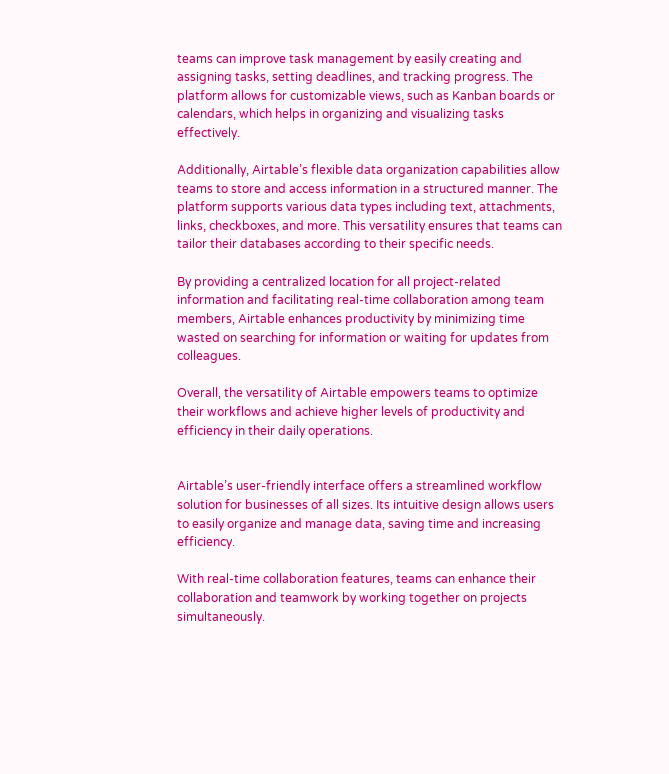teams can improve task management by easily creating and assigning tasks, setting deadlines, and tracking progress. The platform allows for customizable views, such as Kanban boards or calendars, which helps in organizing and visualizing tasks effectively.

Additionally, Airtable’s flexible data organization capabilities allow teams to store and access information in a structured manner. The platform supports various data types including text, attachments, links, checkboxes, and more. This versatility ensures that teams can tailor their databases according to their specific needs.

By providing a centralized location for all project-related information and facilitating real-time collaboration among team members, Airtable enhances productivity by minimizing time wasted on searching for information or waiting for updates from colleagues.

Overall, the versatility of Airtable empowers teams to optimize their workflows and achieve higher levels of productivity and efficiency in their daily operations.


Airtable’s user-friendly interface offers a streamlined workflow solution for businesses of all sizes. Its intuitive design allows users to easily organize and manage data, saving time and increasing efficiency.

With real-time collaboration features, teams can enhance their collaboration and teamwork by working together on projects simultaneously.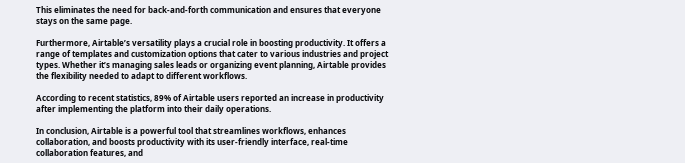This eliminates the need for back-and-forth communication and ensures that everyone stays on the same page.

Furthermore, Airtable’s versatility plays a crucial role in boosting productivity. It offers a range of templates and customization options that cater to various industries and project types. Whether it’s managing sales leads or organizing event planning, Airtable provides the flexibility needed to adapt to different workflows.

According to recent statistics, 89% of Airtable users reported an increase in productivity after implementing the platform into their daily operations.

In conclusion, Airtable is a powerful tool that streamlines workflows, enhances collaboration, and boosts productivity with its user-friendly interface, real-time collaboration features, and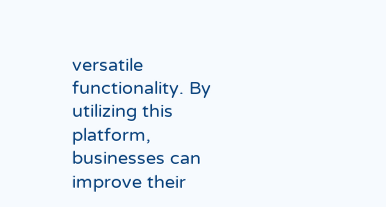versatile functionality. By utilizing this platform, businesses can improve their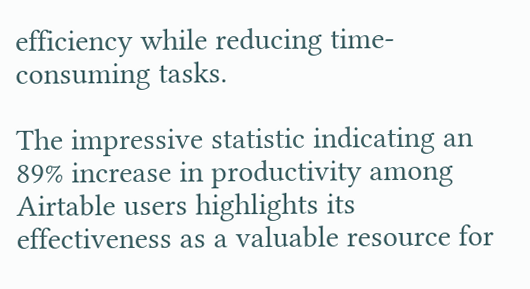efficiency while reducing time-consuming tasks.

The impressive statistic indicating an 89% increase in productivity among Airtable users highlights its effectiveness as a valuable resource for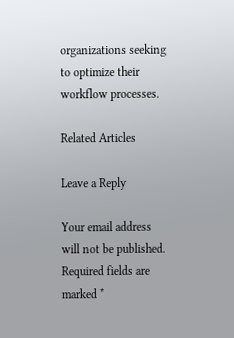organizations seeking to optimize their workflow processes.

Related Articles

Leave a Reply

Your email address will not be published. Required fields are marked *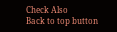Check Also
Back to top button